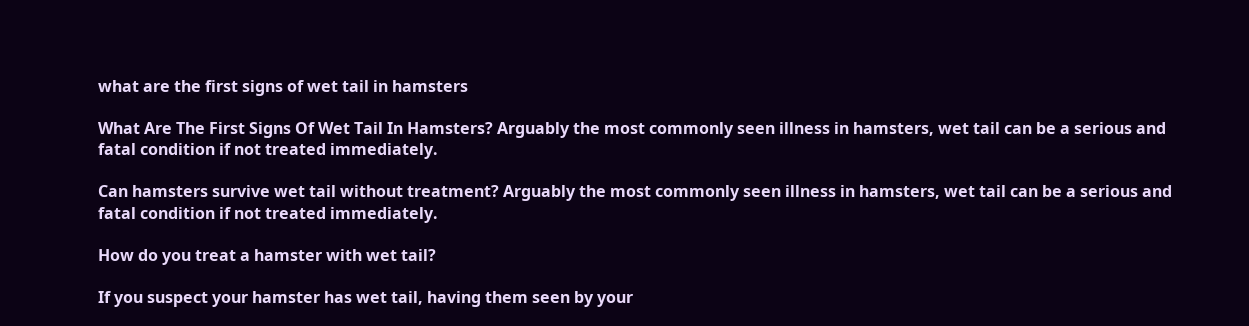what are the first signs of wet tail in hamsters

What Are The First Signs Of Wet Tail In Hamsters? Arguably the most commonly seen illness in hamsters, wet tail can be a serious and fatal condition if not treated immediately.

Can hamsters survive wet tail without treatment? Arguably the most commonly seen illness in hamsters, wet tail can be a serious and fatal condition if not treated immediately.

How do you treat a hamster with wet tail?

If you suspect your hamster has wet tail, having them seen by your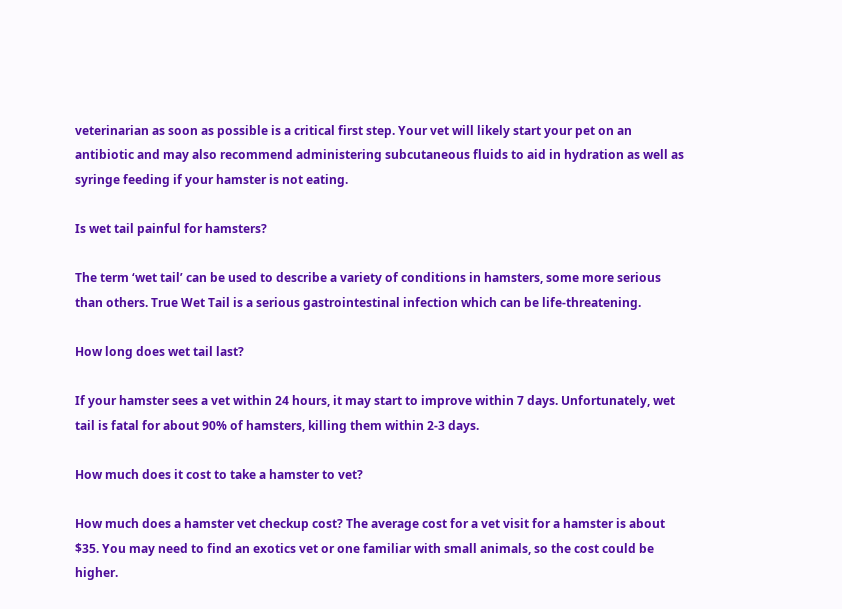veterinarian as soon as possible is a critical first step. Your vet will likely start your pet on an antibiotic and may also recommend administering subcutaneous fluids to aid in hydration as well as syringe feeding if your hamster is not eating.

Is wet tail painful for hamsters?

The term ‘wet tail’ can be used to describe a variety of conditions in hamsters, some more serious than others. True Wet Tail is a serious gastrointestinal infection which can be life-threatening.

How long does wet tail last?

If your hamster sees a vet within 24 hours, it may start to improve within 7 days. Unfortunately, wet tail is fatal for about 90% of hamsters, killing them within 2-3 days.

How much does it cost to take a hamster to vet?

How much does a hamster vet checkup cost? The average cost for a vet visit for a hamster is about $35. You may need to find an exotics vet or one familiar with small animals, so the cost could be higher.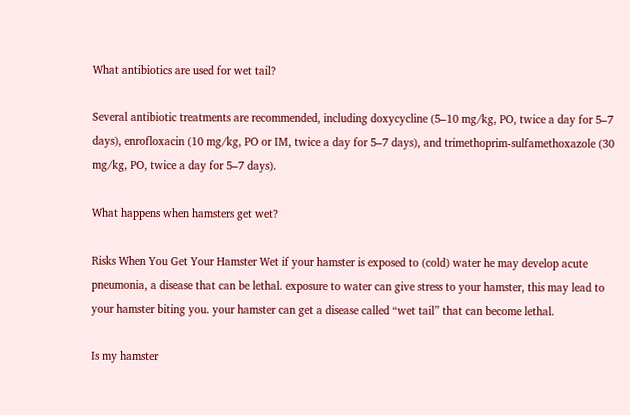What antibiotics are used for wet tail?

Several antibiotic treatments are recommended, including doxycycline (5–10 mg/kg, PO, twice a day for 5–7 days), enrofloxacin (10 mg/kg, PO or IM, twice a day for 5–7 days), and trimethoprim-sulfamethoxazole (30 mg/kg, PO, twice a day for 5–7 days).

What happens when hamsters get wet?

Risks When You Get Your Hamster Wet if your hamster is exposed to (cold) water he may develop acute pneumonia, a disease that can be lethal. exposure to water can give stress to your hamster, this may lead to your hamster biting you. your hamster can get a disease called “wet tail” that can become lethal.

Is my hamster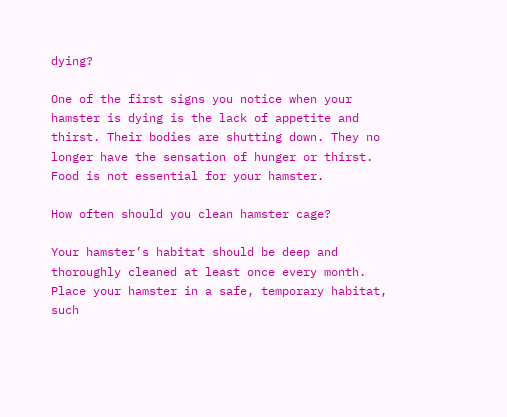dying?

One of the first signs you notice when your hamster is dying is the lack of appetite and thirst. Their bodies are shutting down. They no longer have the sensation of hunger or thirst. Food is not essential for your hamster.

How often should you clean hamster cage?

Your hamster’s habitat should be deep and thoroughly cleaned at least once every month. Place your hamster in a safe, temporary habitat, such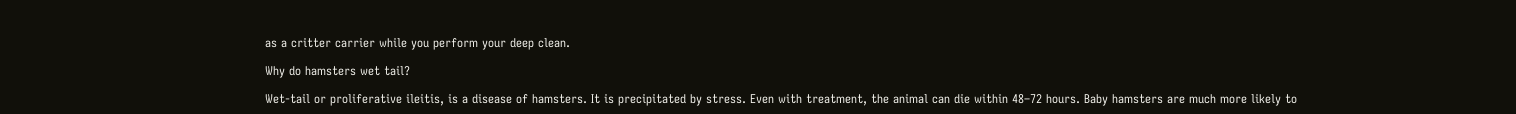as a critter carrier while you perform your deep clean.

Why do hamsters wet tail?

Wet-tail or proliferative ileitis, is a disease of hamsters. It is precipitated by stress. Even with treatment, the animal can die within 48–72 hours. Baby hamsters are much more likely to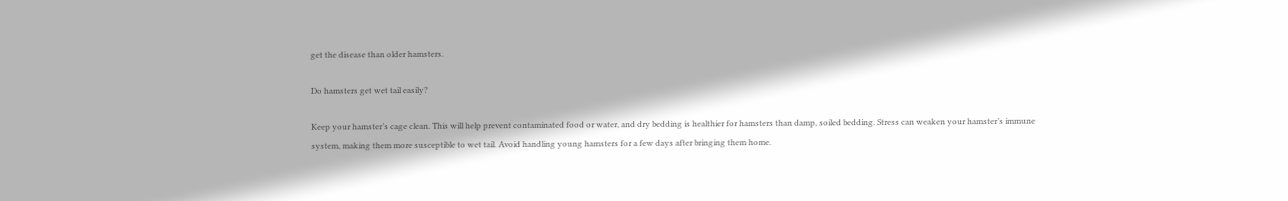get the disease than older hamsters.

Do hamsters get wet tail easily?

Keep your hamster’s cage clean. This will help prevent contaminated food or water, and dry bedding is healthier for hamsters than damp, soiled bedding. Stress can weaken your hamster’s immune system, making them more susceptible to wet tail. Avoid handling young hamsters for a few days after bringing them home.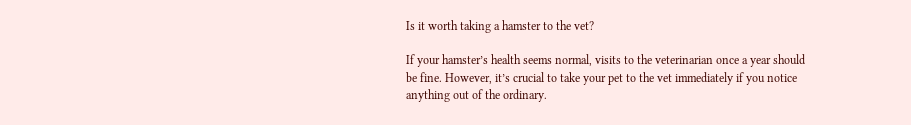Is it worth taking a hamster to the vet?

If your hamster’s health seems normal, visits to the veterinarian once a year should be fine. However, it’s crucial to take your pet to the vet immediately if you notice anything out of the ordinary.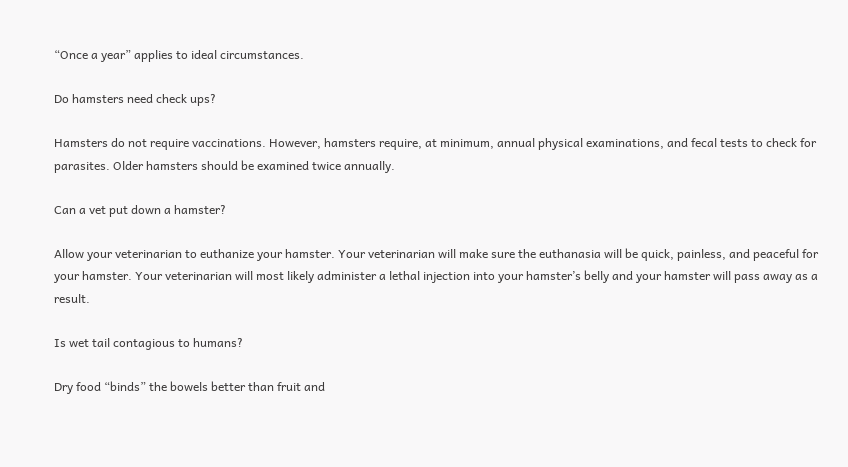“Once a year” applies to ideal circumstances.

Do hamsters need check ups?

Hamsters do not require vaccinations. However, hamsters require, at minimum, annual physical examinations, and fecal tests to check for parasites. Older hamsters should be examined twice annually.

Can a vet put down a hamster?

Allow your veterinarian to euthanize your hamster. Your veterinarian will make sure the euthanasia will be quick, painless, and peaceful for your hamster. Your veterinarian will most likely administer a lethal injection into your hamster’s belly and your hamster will pass away as a result.

Is wet tail contagious to humans?

Dry food “binds” the bowels better than fruit and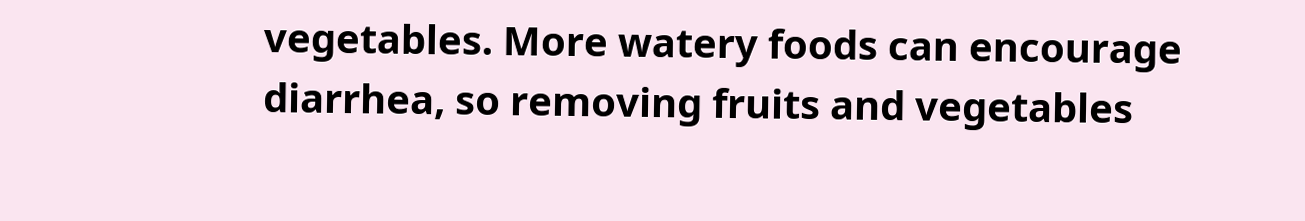vegetables. More watery foods can encourage diarrhea, so removing fruits and vegetables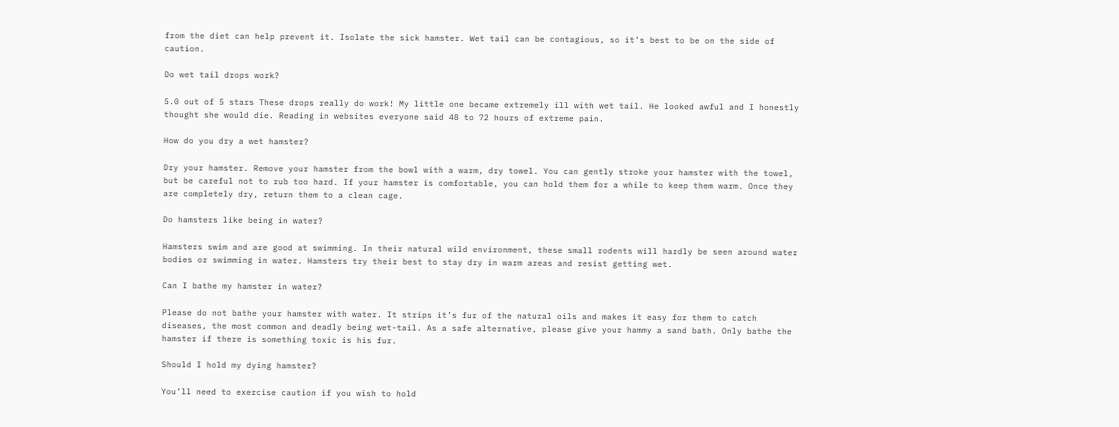from the diet can help prevent it. Isolate the sick hamster. Wet tail can be contagious, so it’s best to be on the side of caution.

Do wet tail drops work?

5.0 out of 5 stars These drops really do work! My little one became extremely ill with wet tail. He looked awful and I honestly thought she would die. Reading in websites everyone said 48 to 72 hours of extreme pain.

How do you dry a wet hamster?

Dry your hamster. Remove your hamster from the bowl with a warm, dry towel. You can gently stroke your hamster with the towel, but be careful not to rub too hard. If your hamster is comfortable, you can hold them for a while to keep them warm. Once they are completely dry, return them to a clean cage.

Do hamsters like being in water?

Hamsters swim and are good at swimming. In their natural wild environment, these small rodents will hardly be seen around water bodies or swimming in water. Hamsters try their best to stay dry in warm areas and resist getting wet.

Can I bathe my hamster in water?

Please do not bathe your hamster with water. It strips it’s fur of the natural oils and makes it easy for them to catch diseases, the most common and deadly being wet-tail. As a safe alternative, please give your hammy a sand bath. Only bathe the hamster if there is something toxic is his fur.

Should I hold my dying hamster?

You’ll need to exercise caution if you wish to hold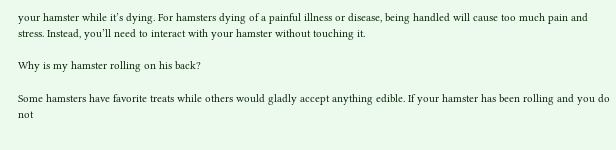your hamster while it’s dying. For hamsters dying of a painful illness or disease, being handled will cause too much pain and stress. Instead, you’ll need to interact with your hamster without touching it.

Why is my hamster rolling on his back?

Some hamsters have favorite treats while others would gladly accept anything edible. If your hamster has been rolling and you do not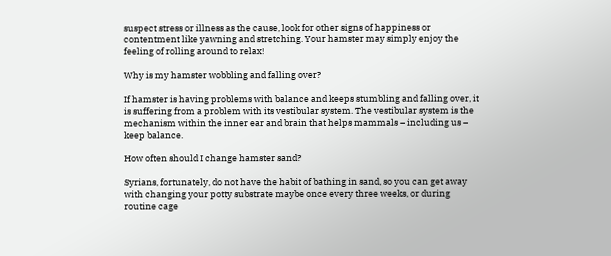suspect stress or illness as the cause, look for other signs of happiness or contentment like yawning and stretching. Your hamster may simply enjoy the feeling of rolling around to relax!

Why is my hamster wobbling and falling over?

If hamster is having problems with balance and keeps stumbling and falling over, it is suffering from a problem with its vestibular system. The vestibular system is the mechanism within the inner ear and brain that helps mammals – including us – keep balance.

How often should I change hamster sand?

Syrians, fortunately, do not have the habit of bathing in sand, so you can get away with changing your potty substrate maybe once every three weeks, or during routine cage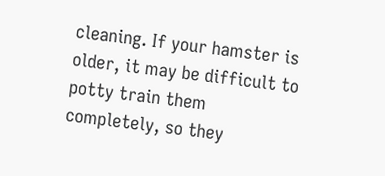cleaning. If your hamster is older, it may be difficult to potty train them completely, so they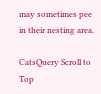may sometimes pee in their nesting area.

CatsQuery Scroll to Top